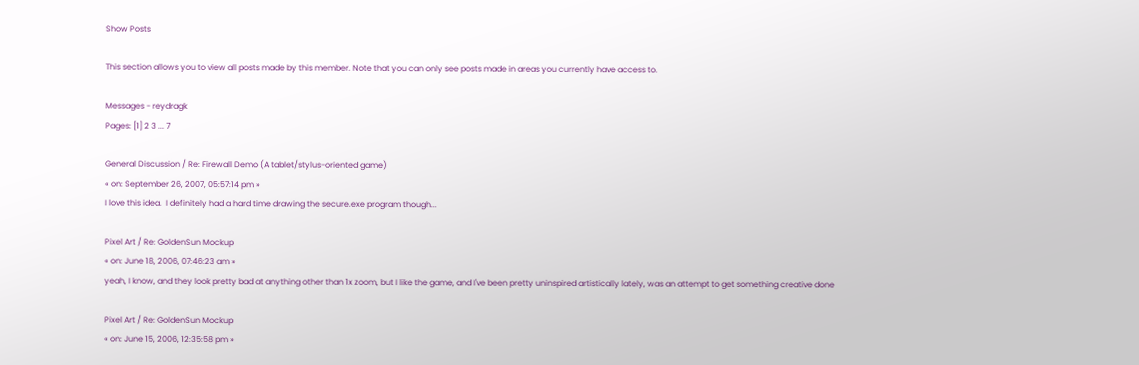Show Posts

This section allows you to view all posts made by this member. Note that you can only see posts made in areas you currently have access to.

Messages - reydragk
Pages: [1] 2 3 ... 7

General Discussion / Re: Firewall Demo (A tablet/stylus-oriented game)
« on: September 26, 2007, 05:57:14 pm »
I love this idea.  I definitely had a hard time drawing the secure.exe program though...

Pixel Art / Re: GoldenSun Mockup
« on: June 18, 2006, 07:46:23 am »
yeah, I know, and they look pretty bad at anything other than 1x zoom, but I like the game, and I've been pretty uninspired artistically lately, was an attempt to get something creative done

Pixel Art / Re: GoldenSun Mockup
« on: June 15, 2006, 12:35:58 pm »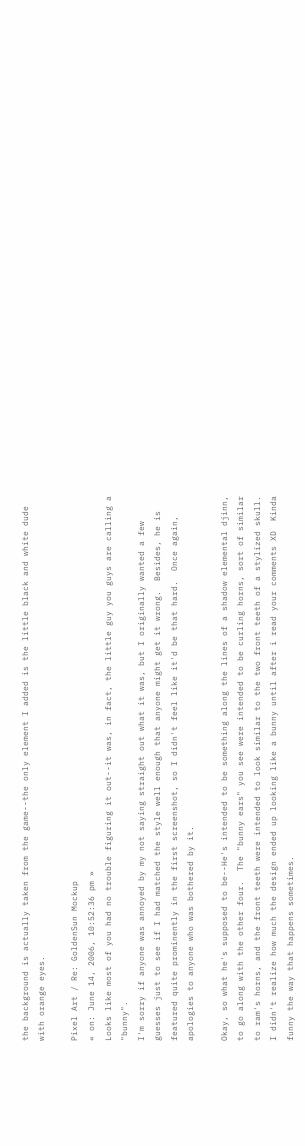the background is actually taken from the game--the only element I added is the little black and white dude with orange eyes.

Pixel Art / Re: GoldenSun Mockup
« on: June 14, 2006, 10:52:36 pm »
Looks like most of you had no trouble figuring it out--it was, in fact, the little guy you guys are calling a "bunny".
I'm sorry if anyone was annoyed by my not saying straight out what it was, but I originally wanted a few guesses just to see if I had matched the style well enough that anyone might get it wrong.  Besides, he is featured quite prominently in the first screenshot, so I didn't feel like it'd be that hard.  Once again, apologies to anyone who was bothered by it.

Okay, so what he's supposed to be--He's intended to be something along the lines of a shadow elemental djinn, to go along with the other four.  The "bunny ears" you see were intended to be curling horns, sort of similar to ram's horns, and the front teeth were intended to look similar to the two front teeth of a stylized skull.  I didn't realize how much the design ended up looking like a bunny until after i read your comments XD  Kinda funny the way that happens sometimes.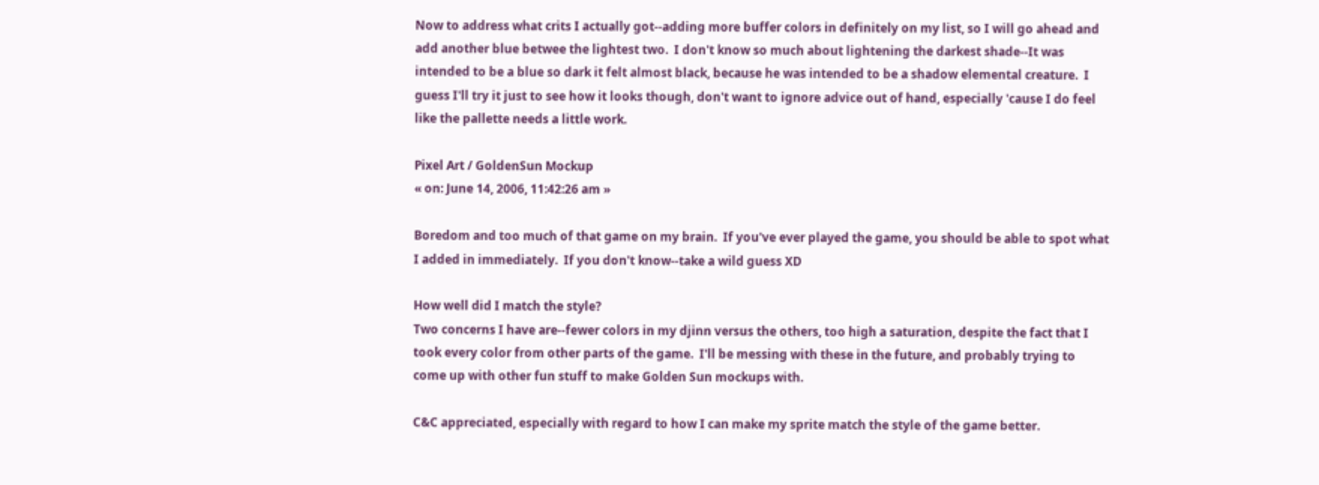Now to address what crits I actually got--adding more buffer colors in definitely on my list, so I will go ahead and add another blue betwee the lightest two.  I don't know so much about lightening the darkest shade--It was intended to be a blue so dark it felt almost black, because he was intended to be a shadow elemental creature.  I guess I'll try it just to see how it looks though, don't want to ignore advice out of hand, especially 'cause I do feel like the pallette needs a little work.

Pixel Art / GoldenSun Mockup
« on: June 14, 2006, 11:42:26 am »

Boredom and too much of that game on my brain.  If you've ever played the game, you should be able to spot what I added in immediately.  If you don't know--take a wild guess XD

How well did I match the style?
Two concerns I have are--fewer colors in my djinn versus the others, too high a saturation, despite the fact that I took every color from other parts of the game.  I'll be messing with these in the future, and probably trying to come up with other fun stuff to make Golden Sun mockups with.

C&C appreciated, especially with regard to how I can make my sprite match the style of the game better.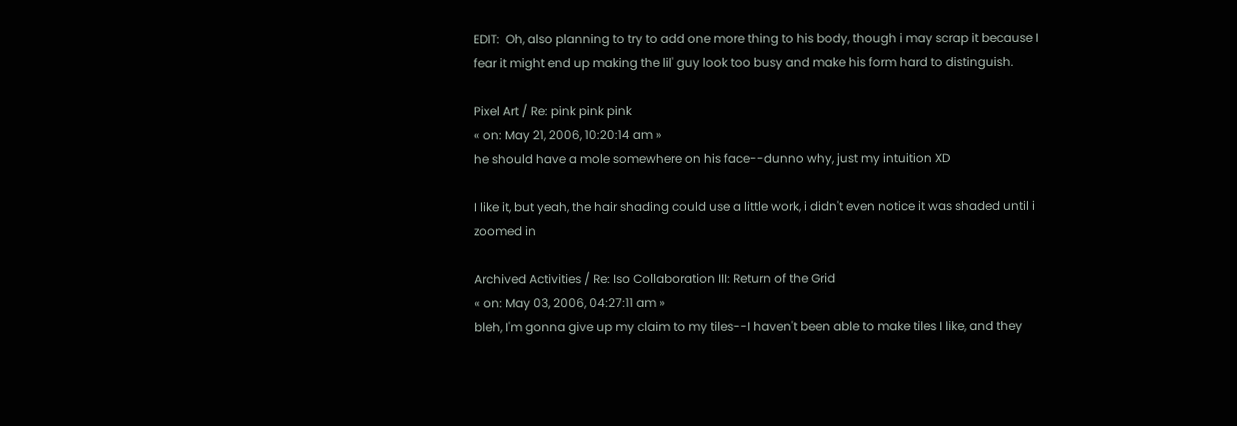EDIT:  Oh, also planning to try to add one more thing to his body, though i may scrap it because I fear it might end up making the lil' guy look too busy and make his form hard to distinguish.

Pixel Art / Re: pink pink pink
« on: May 21, 2006, 10:20:14 am »
he should have a mole somewhere on his face--dunno why, just my intuition XD

I like it, but yeah, the hair shading could use a little work, i didn't even notice it was shaded until i zoomed in

Archived Activities / Re: Iso Collaboration III: Return of the Grid
« on: May 03, 2006, 04:27:11 am »
bleh, I'm gonna give up my claim to my tiles--I haven't been able to make tiles I like, and they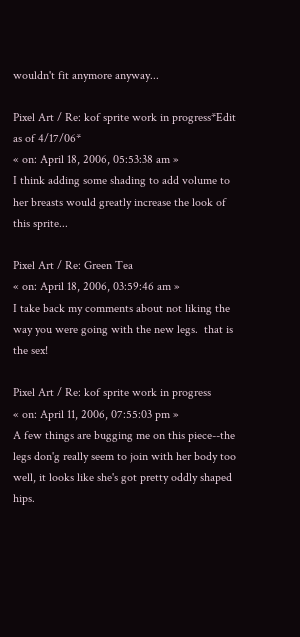wouldn't fit anymore anyway...

Pixel Art / Re: kof sprite work in progress*Edit as of 4/17/06*
« on: April 18, 2006, 05:53:38 am »
I think adding some shading to add volume to her breasts would greatly increase the look of this sprite...

Pixel Art / Re: Green Tea
« on: April 18, 2006, 03:59:46 am »
I take back my comments about not liking the way you were going with the new legs.  that is the sex!

Pixel Art / Re: kof sprite work in progress
« on: April 11, 2006, 07:55:03 pm »
A few things are bugging me on this piece--the legs don'g really seem to join with her body too well, it looks like she's got pretty oddly shaped hips.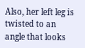Also, her left leg is twisted to an angle that looks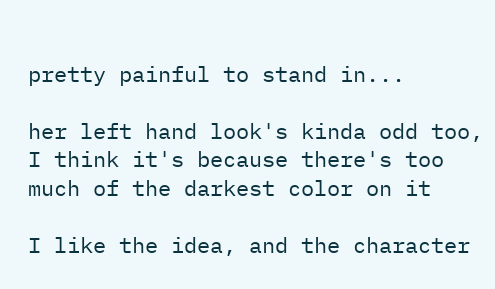pretty painful to stand in...

her left hand look's kinda odd too, I think it's because there's too much of the darkest color on it

I like the idea, and the character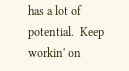has a lot of potential.  Keep workin' on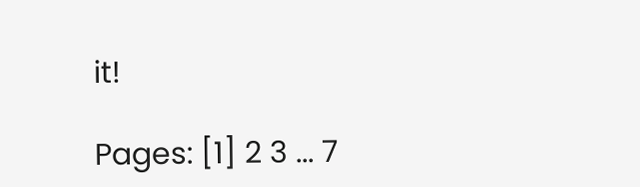it!

Pages: [1] 2 3 ... 7